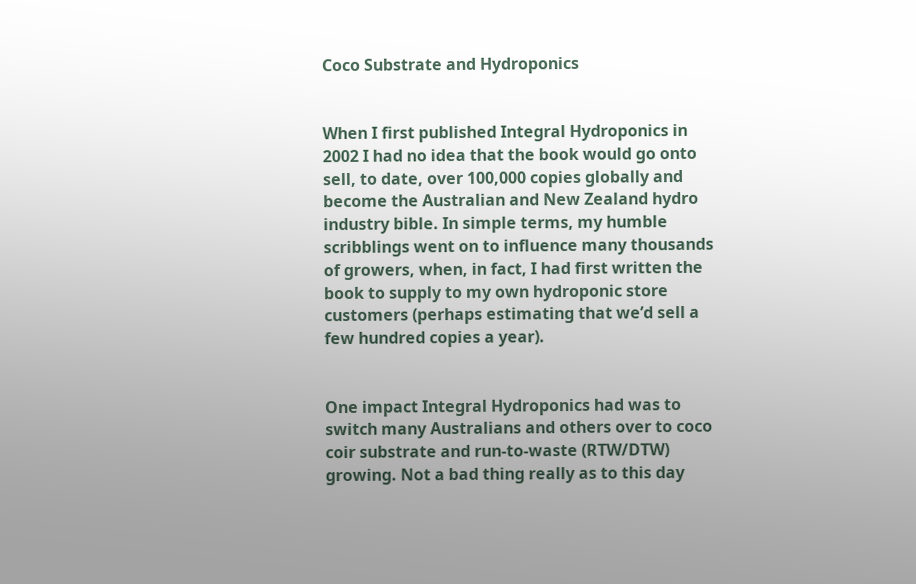Coco Substrate and Hydroponics


When I first published Integral Hydroponics in 2002 I had no idea that the book would go onto sell, to date, over 100,000 copies globally and become the Australian and New Zealand hydro industry bible. In simple terms, my humble scribblings went on to influence many thousands of growers, when, in fact, I had first written the book to supply to my own hydroponic store customers (perhaps estimating that we’d sell a few hundred copies a year).


One impact Integral Hydroponics had was to switch many Australians and others over to coco coir substrate and run-to-waste (RTW/DTW) growing. Not a bad thing really as to this day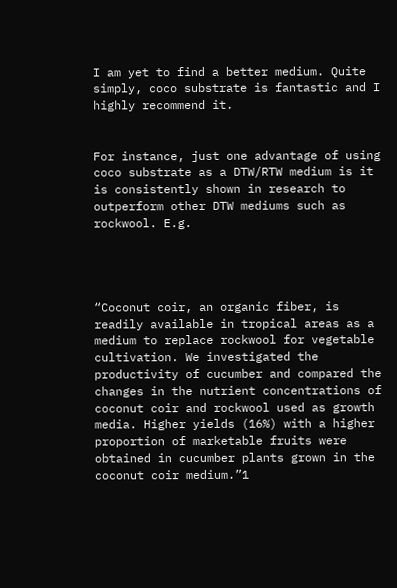I am yet to find a better medium. Quite simply, coco substrate is fantastic and I highly recommend it.


For instance, just one advantage of using coco substrate as a DTW/RTW medium is it is consistently shown in research to outperform other DTW mediums such as rockwool. E.g.




“Coconut coir, an organic fiber, is readily available in tropical areas as a medium to replace rockwool for vegetable cultivation. We investigated the productivity of cucumber and compared the changes in the nutrient concentrations of coconut coir and rockwool used as growth media. Higher yields (16%) with a higher proportion of marketable fruits were obtained in cucumber plants grown in the coconut coir medium.”1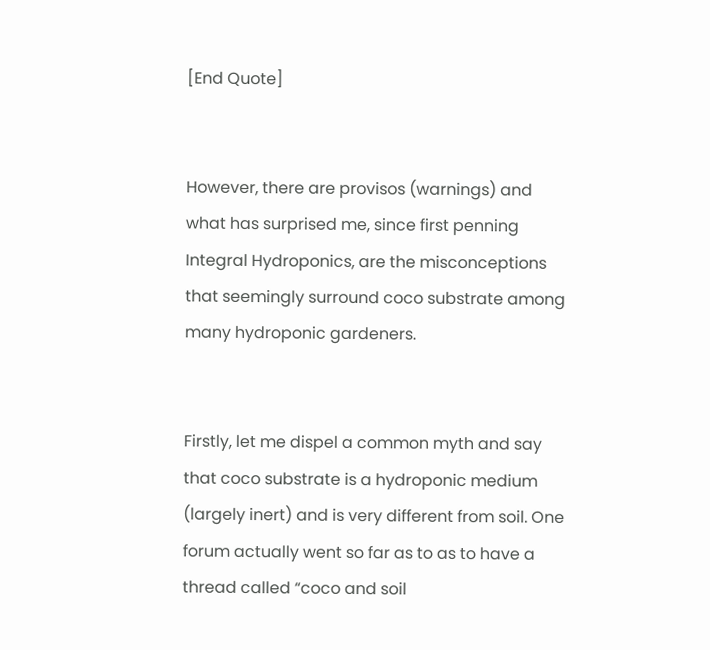[End Quote]


However, there are provisos (warnings) and what has surprised me, since first penning Integral Hydroponics, are the misconceptions that seemingly surround coco substrate among many hydroponic gardeners.


Firstly, let me dispel a common myth and say that coco substrate is a hydroponic medium (largely inert) and is very different from soil. One forum actually went so far as to as to have a thread called “coco and soil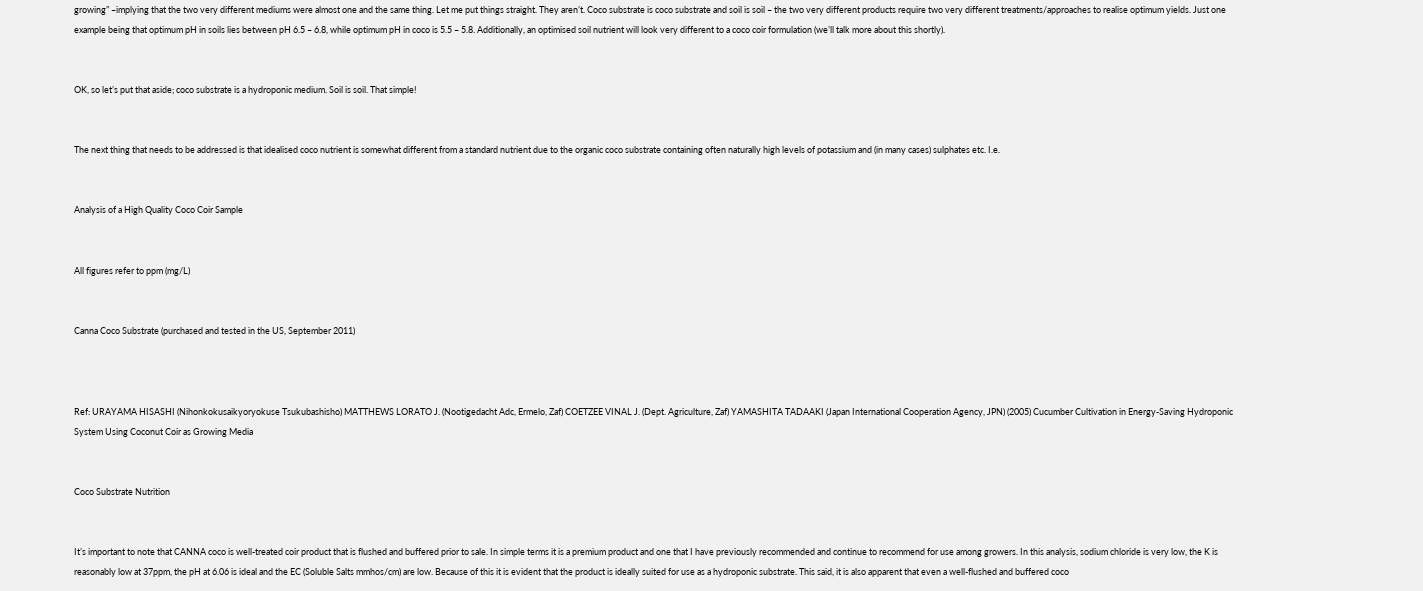growing” –implying that the two very different mediums were almost one and the same thing. Let me put things straight. They aren’t. Coco substrate is coco substrate and soil is soil – the two very different products require two very different treatments/approaches to realise optimum yields. Just one example being that optimum pH in soils lies between pH 6.5 – 6.8, while optimum pH in coco is 5.5 – 5.8. Additionally, an optimised soil nutrient will look very different to a coco coir formulation (we’ll talk more about this shortly).


OK, so let’s put that aside; coco substrate is a hydroponic medium. Soil is soil. That simple!


The next thing that needs to be addressed is that idealised coco nutrient is somewhat different from a standard nutrient due to the organic coco substrate containing often naturally high levels of potassium and (in many cases) sulphates etc. I.e.


Analysis of a High Quality Coco Coir Sample


All figures refer to ppm (mg/L)


Canna Coco Substrate (purchased and tested in the US, September 2011)



Ref: URAYAMA HISASHI (Nihonkokusaikyoryokuse Tsukubashisho) MATTHEWS LORATO J. (Nootigedacht Adc, Ermelo, Zaf) COETZEE VINAL J. (Dept. Agriculture, Zaf) YAMASHITA TADAAKI (Japan International Cooperation Agency, JPN) (2005) Cucumber Cultivation in Energy-Saving Hydroponic System Using Coconut Coir as Growing Media


Coco Substrate Nutrition


It’s important to note that CANNA coco is well-treated coir product that is flushed and buffered prior to sale. In simple terms it is a premium product and one that I have previously recommended and continue to recommend for use among growers. In this analysis, sodium chloride is very low, the K is reasonably low at 37ppm, the pH at 6.06 is ideal and the EC (Soluble Salts mmhos/cm) are low. Because of this it is evident that the product is ideally suited for use as a hydroponic substrate. This said, it is also apparent that even a well-flushed and buffered coco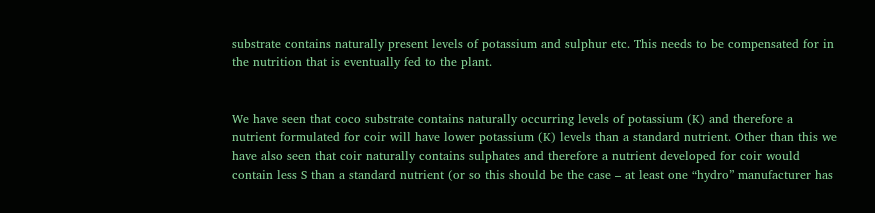substrate contains naturally present levels of potassium and sulphur etc. This needs to be compensated for in the nutrition that is eventually fed to the plant.


We have seen that coco substrate contains naturally occurring levels of potassium (K) and therefore a nutrient formulated for coir will have lower potassium (K) levels than a standard nutrient. Other than this we have also seen that coir naturally contains sulphates and therefore a nutrient developed for coir would contain less S than a standard nutrient (or so this should be the case – at least one “hydro” manufacturer has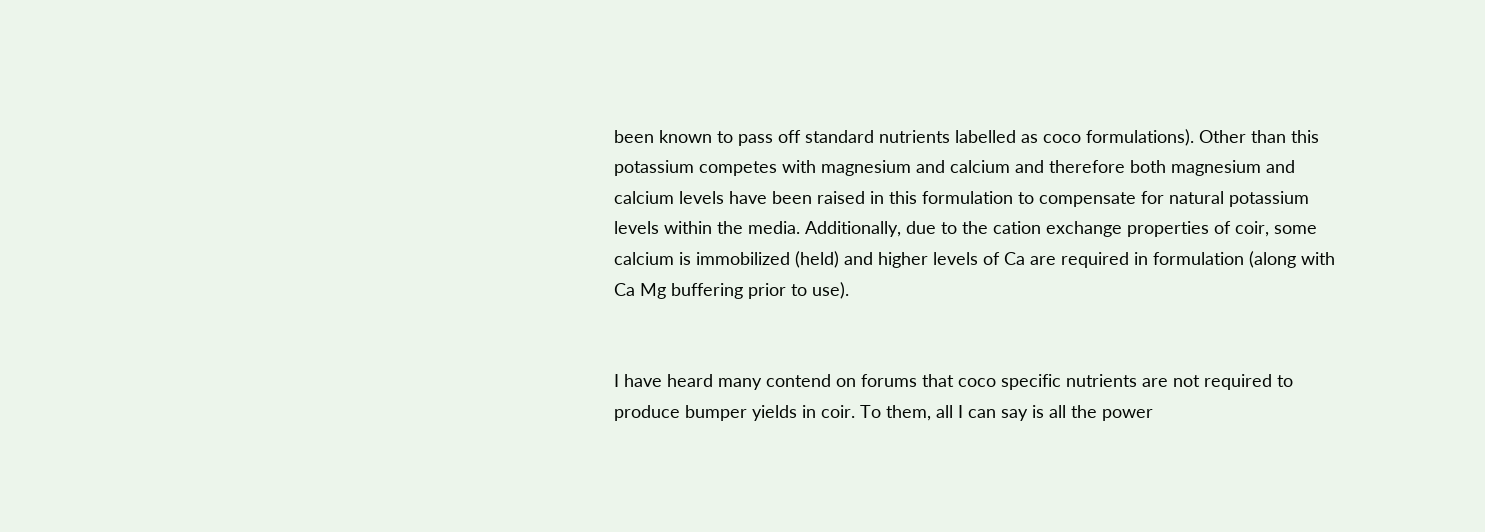been known to pass off standard nutrients labelled as coco formulations). Other than this potassium competes with magnesium and calcium and therefore both magnesium and calcium levels have been raised in this formulation to compensate for natural potassium levels within the media. Additionally, due to the cation exchange properties of coir, some calcium is immobilized (held) and higher levels of Ca are required in formulation (along with Ca Mg buffering prior to use).


I have heard many contend on forums that coco specific nutrients are not required to produce bumper yields in coir. To them, all I can say is all the power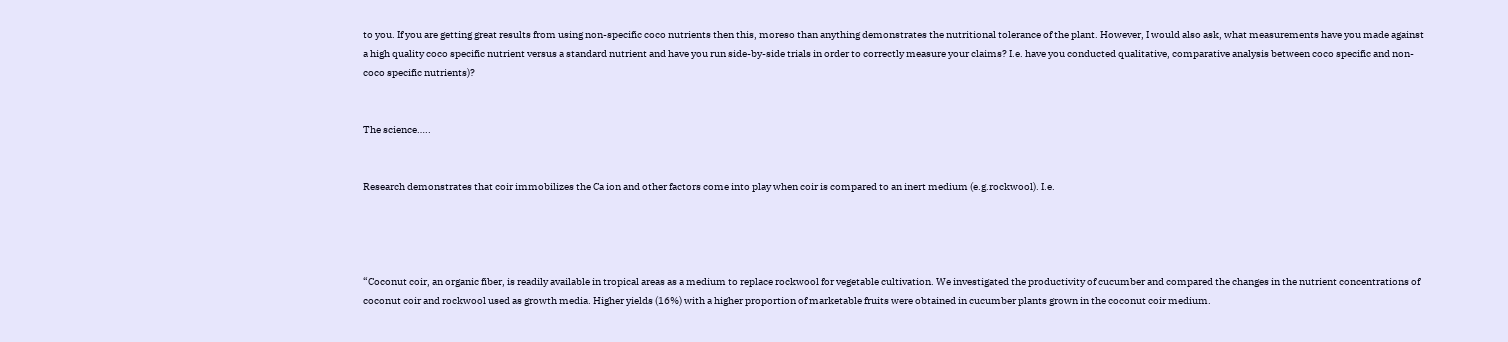to you. If you are getting great results from using non-specific coco nutrients then this, moreso than anything demonstrates the nutritional tolerance of the plant. However, I would also ask, what measurements have you made against a high quality coco specific nutrient versus a standard nutrient and have you run side-by-side trials in order to correctly measure your claims? I.e. have you conducted qualitative, comparative analysis between coco specific and non-coco specific nutrients)?


The science…..


Research demonstrates that coir immobilizes the Ca ion and other factors come into play when coir is compared to an inert medium (e.g.rockwool). I.e.




“Coconut coir, an organic fiber, is readily available in tropical areas as a medium to replace rockwool for vegetable cultivation. We investigated the productivity of cucumber and compared the changes in the nutrient concentrations of coconut coir and rockwool used as growth media. Higher yields (16%) with a higher proportion of marketable fruits were obtained in cucumber plants grown in the coconut coir medium.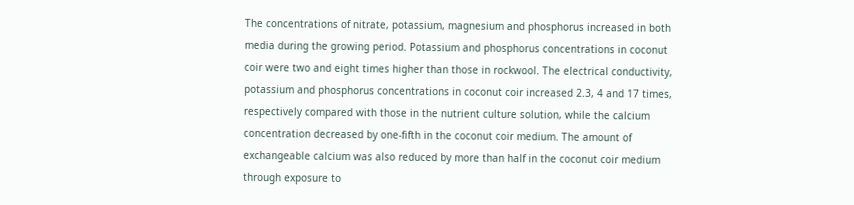The concentrations of nitrate, potassium, magnesium and phosphorus increased in both media during the growing period. Potassium and phosphorus concentrations in coconut coir were two and eight times higher than those in rockwool. The electrical conductivity, potassium and phosphorus concentrations in coconut coir increased 2.3, 4 and 17 times, respectively compared with those in the nutrient culture solution, while the calcium concentration decreased by one-fifth in the coconut coir medium. The amount of exchangeable calcium was also reduced by more than half in the coconut coir medium through exposure to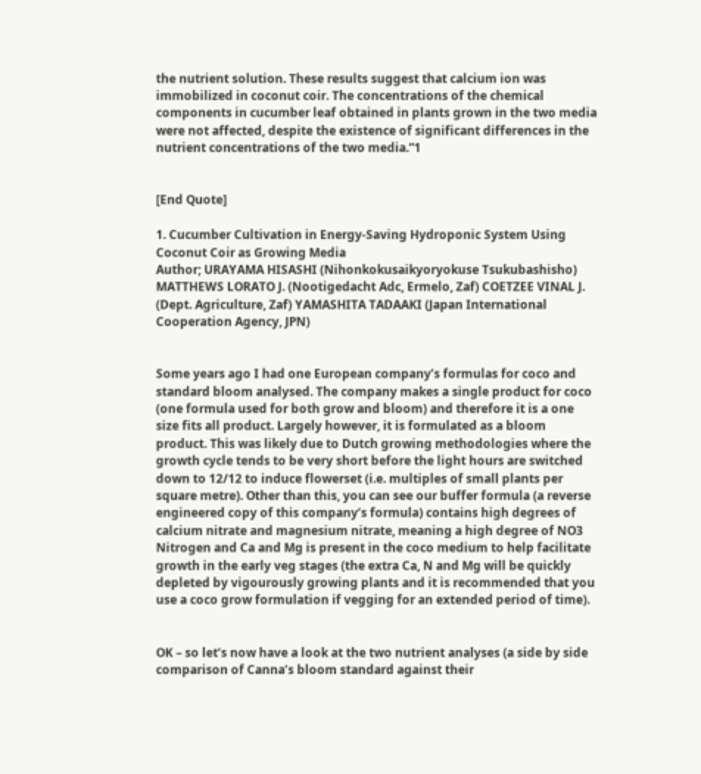the nutrient solution. These results suggest that calcium ion was immobilized in coconut coir. The concentrations of the chemical components in cucumber leaf obtained in plants grown in the two media were not affected, despite the existence of significant differences in the nutrient concentrations of the two media.”1


[End Quote]

1. Cucumber Cultivation in Energy-Saving Hydroponic System Using Coconut Coir as Growing Media
Author; URAYAMA HISASHI (Nihonkokusaikyoryokuse Tsukubashisho) MATTHEWS LORATO J. (Nootigedacht Adc, Ermelo, Zaf) COETZEE VINAL J. (Dept. Agriculture, Zaf) YAMASHITA TADAAKI (Japan International Cooperation Agency, JPN)


Some years ago I had one European company’s formulas for coco and standard bloom analysed. The company makes a single product for coco (one formula used for both grow and bloom) and therefore it is a one size fits all product. Largely however, it is formulated as a bloom product. This was likely due to Dutch growing methodologies where the growth cycle tends to be very short before the light hours are switched down to 12/12 to induce flowerset (i.e. multiples of small plants per square metre). Other than this, you can see our buffer formula (a reverse engineered copy of this company’s formula) contains high degrees of calcium nitrate and magnesium nitrate, meaning a high degree of NO3 Nitrogen and Ca and Mg is present in the coco medium to help facilitate growth in the early veg stages (the extra Ca, N and Mg will be quickly depleted by vigourously growing plants and it is recommended that you use a coco grow formulation if vegging for an extended period of time).


OK – so let’s now have a look at the two nutrient analyses (a side by side comparison of Canna’s bloom standard against their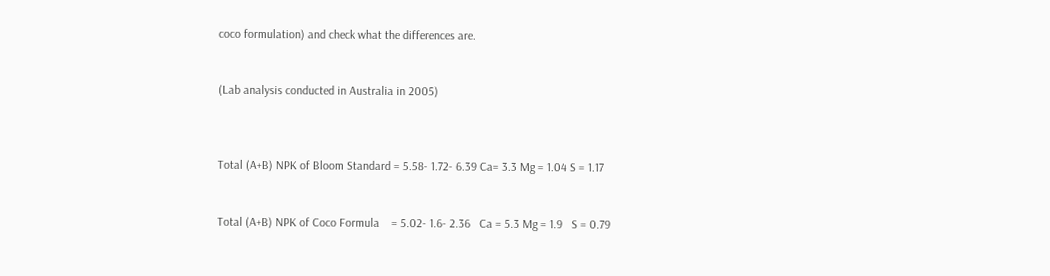coco formulation) and check what the differences are.


(Lab analysis conducted in Australia in 2005)



Total (A+B) NPK of Bloom Standard = 5.58- 1.72- 6.39 Ca= 3.3 Mg = 1.04 S = 1.17


Total (A+B) NPK of Coco Formula    = 5.02- 1.6- 2.36   Ca = 5.3 Mg = 1.9   S = 0.79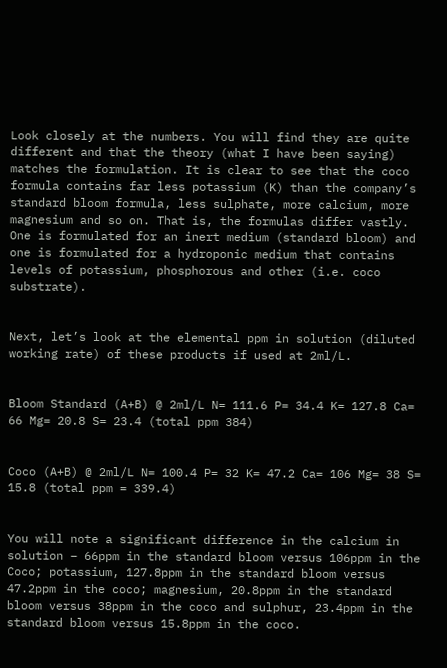Look closely at the numbers. You will find they are quite different and that the theory (what I have been saying) matches the formulation. It is clear to see that the coco formula contains far less potassium (K) than the company’s standard bloom formula, less sulphate, more calcium, more magnesium and so on. That is, the formulas differ vastly. One is formulated for an inert medium (standard bloom) and one is formulated for a hydroponic medium that contains levels of potassium, phosphorous and other (i.e. coco substrate).


Next, let’s look at the elemental ppm in solution (diluted working rate) of these products if used at 2ml/L.


Bloom Standard (A+B) @ 2ml/L N= 111.6 P= 34.4 K= 127.8 Ca= 66 Mg= 20.8 S= 23.4 (total ppm 384)


Coco (A+B) @ 2ml/L N= 100.4 P= 32 K= 47.2 Ca= 106 Mg= 38 S= 15.8 (total ppm = 339.4)


You will note a significant difference in the calcium in solution – 66ppm in the standard bloom versus 106ppm in the Coco; potassium, 127.8ppm in the standard bloom versus 47.2ppm in the coco; magnesium, 20.8ppm in the standard bloom versus 38ppm in the coco and sulphur, 23.4ppm in the standard bloom versus 15.8ppm in the coco.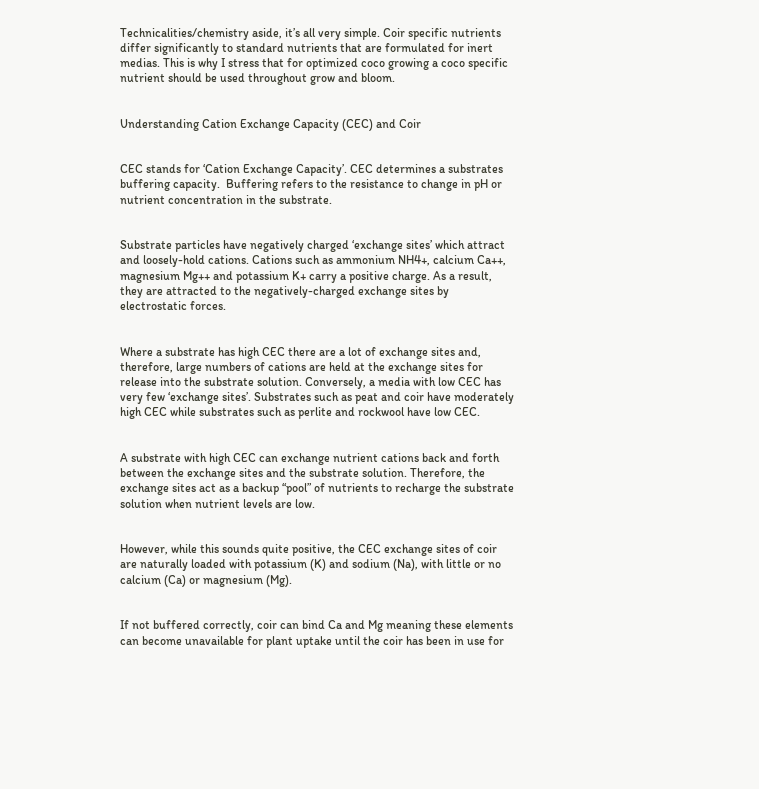Technicalities/chemistry aside, it’s all very simple. Coir specific nutrients differ significantly to standard nutrients that are formulated for inert medias. This is why I stress that for optimized coco growing a coco specific nutrient should be used throughout grow and bloom.


Understanding Cation Exchange Capacity (CEC) and Coir


CEC stands for ‘Cation Exchange Capacity’. CEC determines a substrates buffering capacity.  Buffering refers to the resistance to change in pH or nutrient concentration in the substrate.


Substrate particles have negatively charged ‘exchange sites’ which attract and loosely-hold cations. Cations such as ammonium NH4+, calcium Ca++, magnesium Mg++ and potassium K+ carry a positive charge. As a result, they are attracted to the negatively-charged exchange sites by electrostatic forces.


Where a substrate has high CEC there are a lot of exchange sites and, therefore, large numbers of cations are held at the exchange sites for release into the substrate solution. Conversely, a media with low CEC has very few ‘exchange sites’. Substrates such as peat and coir have moderately high CEC while substrates such as perlite and rockwool have low CEC.


A substrate with high CEC can exchange nutrient cations back and forth between the exchange sites and the substrate solution. Therefore, the exchange sites act as a backup “pool” of nutrients to recharge the substrate solution when nutrient levels are low.


However, while this sounds quite positive, the CEC exchange sites of coir are naturally loaded with potassium (K) and sodium (Na), with little or no calcium (Ca) or magnesium (Mg).


If not buffered correctly, coir can bind Ca and Mg meaning these elements can become unavailable for plant uptake until the coir has been in use for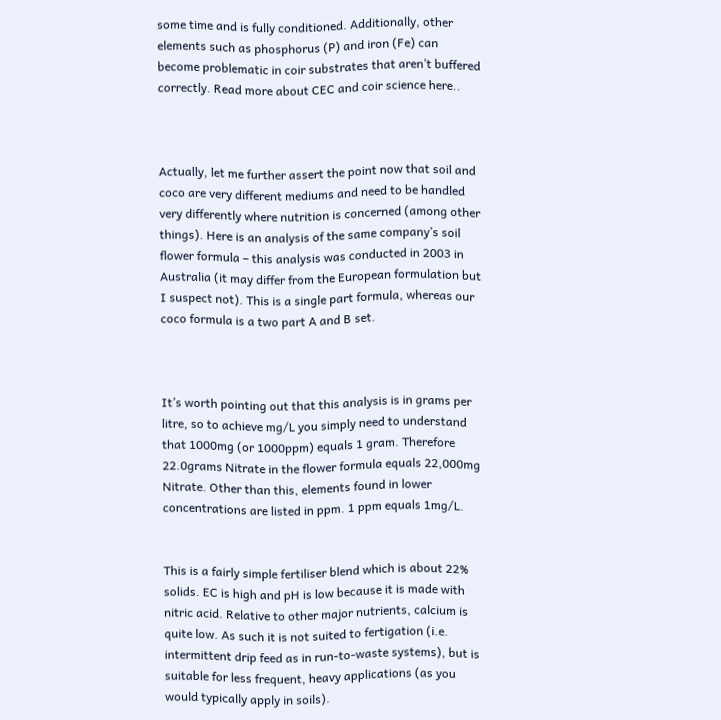some time and is fully conditioned. Additionally, other elements such as phosphorus (P) and iron (Fe) can become problematic in coir substrates that aren’t buffered correctly. Read more about CEC and coir science here..



Actually, let me further assert the point now that soil and coco are very different mediums and need to be handled very differently where nutrition is concerned (among other things). Here is an analysis of the same company’s soil flower formula – this analysis was conducted in 2003 in Australia (it may differ from the European formulation but I suspect not). This is a single part formula, whereas our coco formula is a two part A and B set.



It’s worth pointing out that this analysis is in grams per litre, so to achieve mg/L you simply need to understand that 1000mg (or 1000ppm) equals 1 gram. Therefore 22.0grams Nitrate in the flower formula equals 22,000mg Nitrate. Other than this, elements found in lower concentrations are listed in ppm. 1 ppm equals 1mg/L.


This is a fairly simple fertiliser blend which is about 22% solids. EC is high and pH is low because it is made with nitric acid. Relative to other major nutrients, calcium is quite low. As such it is not suited to fertigation (i.e. intermittent drip feed as in run-to-waste systems), but is suitable for less frequent, heavy applications (as you would typically apply in soils).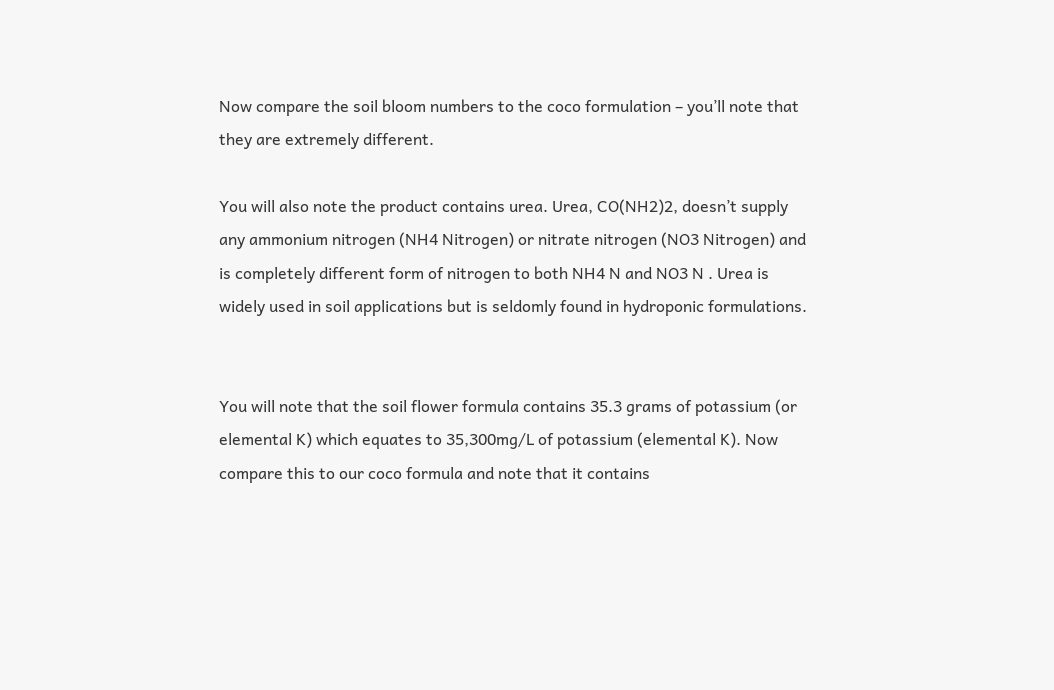Now compare the soil bloom numbers to the coco formulation – you’ll note that they are extremely different.

You will also note the product contains urea. Urea, CO(NH2)2, doesn’t supply any ammonium nitrogen (NH4 Nitrogen) or nitrate nitrogen (NO3 Nitrogen) and is completely different form of nitrogen to both NH4 N and NO3 N . Urea is widely used in soil applications but is seldomly found in hydroponic formulations.


You will note that the soil flower formula contains 35.3 grams of potassium (or elemental K) which equates to 35,300mg/L of potassium (elemental K). Now compare this to our coco formula and note that it contains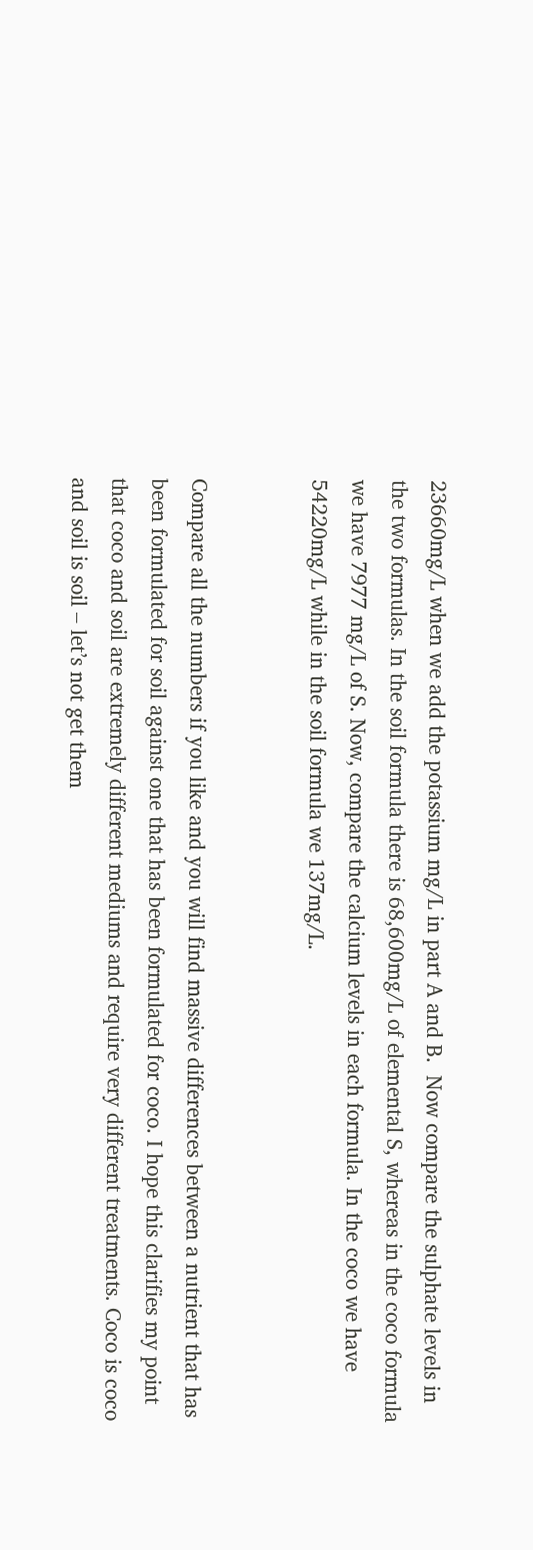23660mg/L when we add the potassium mg/L in part A and B.  Now compare the sulphate levels in the two formulas. In the soil formula there is 68,600mg/L of elemental S, whereas in the coco formula we have 7977 mg/L of S. Now, compare the calcium levels in each formula. In the coco we have 54220mg/L while in the soil formula we 137mg/L.


Compare all the numbers if you like and you will find massive differences between a nutrient that has been formulated for soil against one that has been formulated for coco. I hope this clarifies my point that coco and soil are extremely different mediums and require very different treatments. Coco is coco and soil is soil – let’s not get them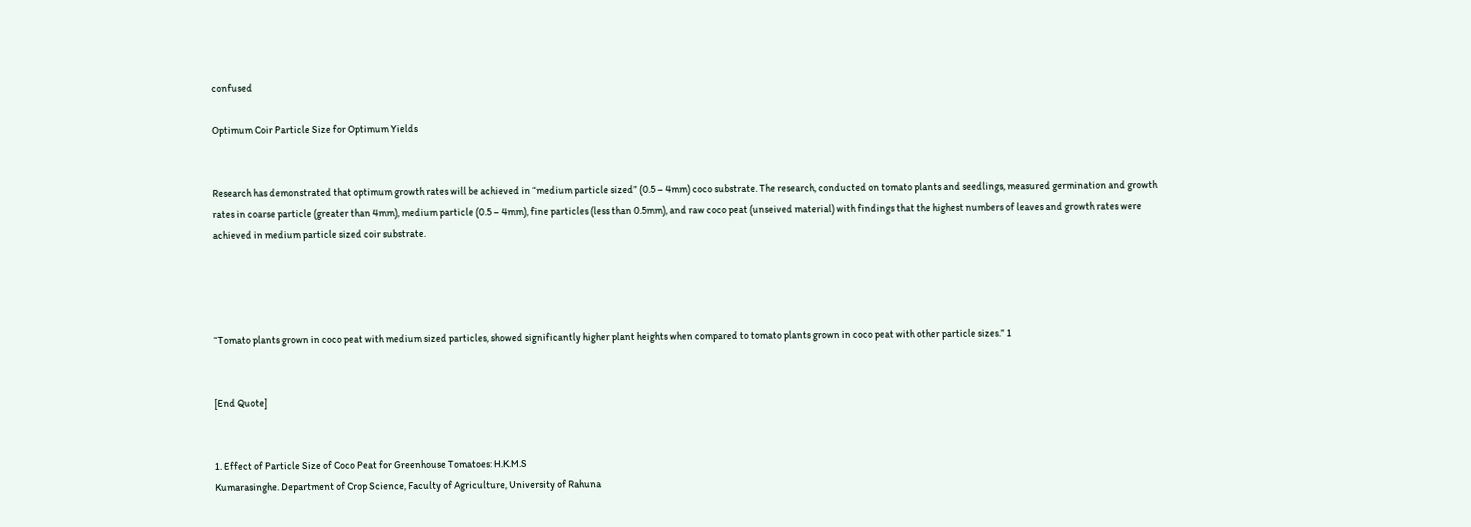confused

Optimum Coir Particle Size for Optimum Yields


Research has demonstrated that optimum growth rates will be achieved in “medium particle sized” (0.5 – 4mm) coco substrate. The research, conducted on tomato plants and seedlings, measured germination and growth rates in coarse particle (greater than 4mm), medium particle (0.5 – 4mm), fine particles (less than 0.5mm), and raw coco peat (unseived material) with findings that the highest numbers of leaves and growth rates were achieved in medium particle sized coir substrate.




“Tomato plants grown in coco peat with medium sized particles, showed significantly higher plant heights when compared to tomato plants grown in coco peat with other particle sizes.” 1


[End Quote]


1. Effect of Particle Size of Coco Peat for Greenhouse Tomatoes: H.K.M.S
Kumarasinghe. Department of Crop Science, Faculty of Agriculture, University of Rahuna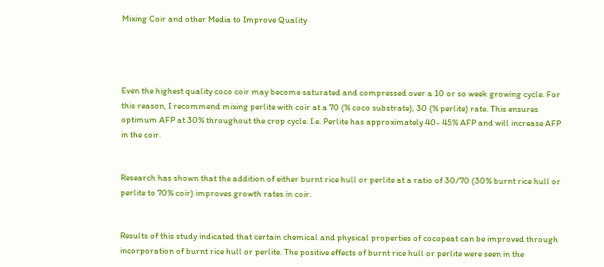Mixing Coir and other Media to Improve Quality




Even the highest quality coco coir may become saturated and compressed over a 10 or so week growing cycle. For this reason, I recommend mixing perlite with coir at a 70 (% coco substrate), 30 (% perlite) rate. This ensures optimum AFP at 30% throughout the crop cycle. I.e. Perlite has approximately 40- 45% AFP and will increase AFP in the coir.


Research has shown that the addition of either burnt rice hull or perlite at a ratio of 30/70 (30% burnt rice hull or perlite to 70% coir) improves growth rates in coir.


Results of this study indicated that certain chemical and physical properties of cocopeat can be improved through incorporation of burnt rice hull or perlite. The positive effects of burnt rice hull or perlite were seen in the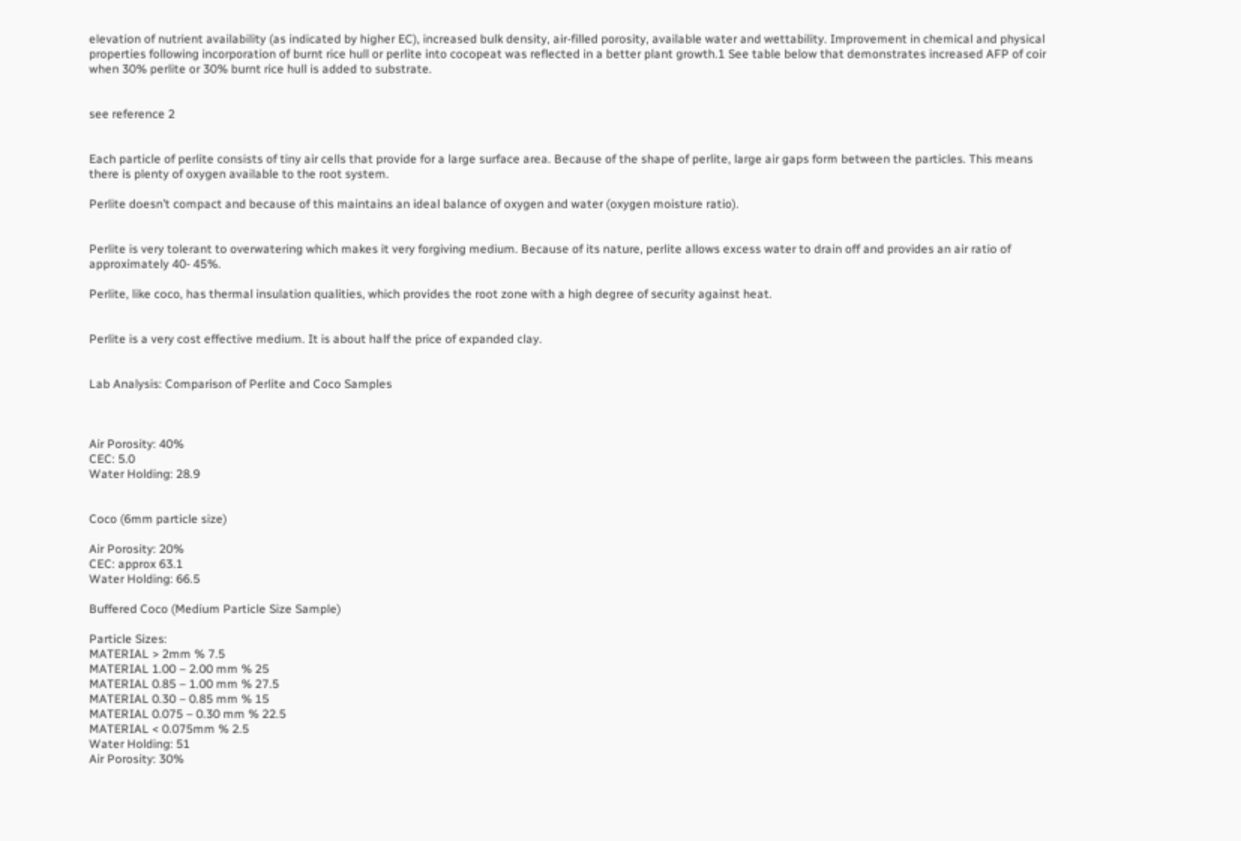elevation of nutrient availability (as indicated by higher EC), increased bulk density, air-filled porosity, available water and wettability. Improvement in chemical and physical properties following incorporation of burnt rice hull or perlite into cocopeat was reflected in a better plant growth.1 See table below that demonstrates increased AFP of coir when 30% perlite or 30% burnt rice hull is added to substrate.


see reference 2


Each particle of perlite consists of tiny air cells that provide for a large surface area. Because of the shape of perlite, large air gaps form between the particles. This means there is plenty of oxygen available to the root system.

Perlite doesn’t compact and because of this maintains an ideal balance of oxygen and water (oxygen moisture ratio).


Perlite is very tolerant to overwatering which makes it very forgiving medium. Because of its nature, perlite allows excess water to drain off and provides an air ratio of approximately 40- 45%.

Perlite, like coco, has thermal insulation qualities, which provides the root zone with a high degree of security against heat.


Perlite is a very cost effective medium. It is about half the price of expanded clay.


Lab Analysis: Comparison of Perlite and Coco Samples



Air Porosity: 40%
CEC: 5.0
Water Holding: 28.9


Coco (6mm particle size)

Air Porosity: 20%
CEC: approx 63.1
Water Holding: 66.5

Buffered Coco (Medium Particle Size Sample)

Particle Sizes:
MATERIAL > 2mm % 7.5
MATERIAL 1.00 – 2.00 mm % 25
MATERIAL 0.85 – 1.00 mm % 27.5
MATERIAL 0.30 – 0.85 mm % 15
MATERIAL 0.075 – 0.30 mm % 22.5
MATERIAL < 0.075mm % 2.5
Water Holding: 51
Air Porosity: 30%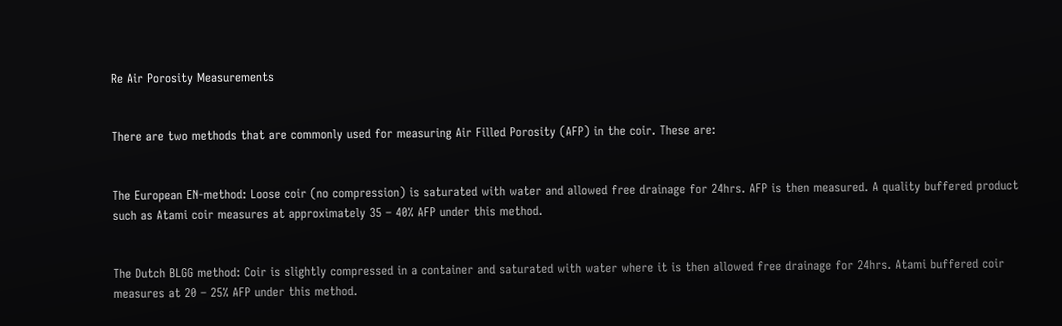Re Air Porosity Measurements


There are two methods that are commonly used for measuring Air Filled Porosity (AFP) in the coir. These are:


The European EN-method: Loose coir (no compression) is saturated with water and allowed free drainage for 24hrs. AFP is then measured. A quality buffered product such as Atami coir measures at approximately 35 – 40% AFP under this method.


The Dutch BLGG method: Coir is slightly compressed in a container and saturated with water where it is then allowed free drainage for 24hrs. Atami buffered coir measures at 20 – 25% AFP under this method.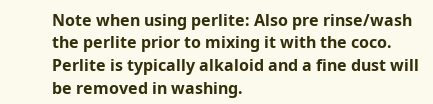Note when using perlite: Also pre rinse/wash the perlite prior to mixing it with the coco. Perlite is typically alkaloid and a fine dust will be removed in washing.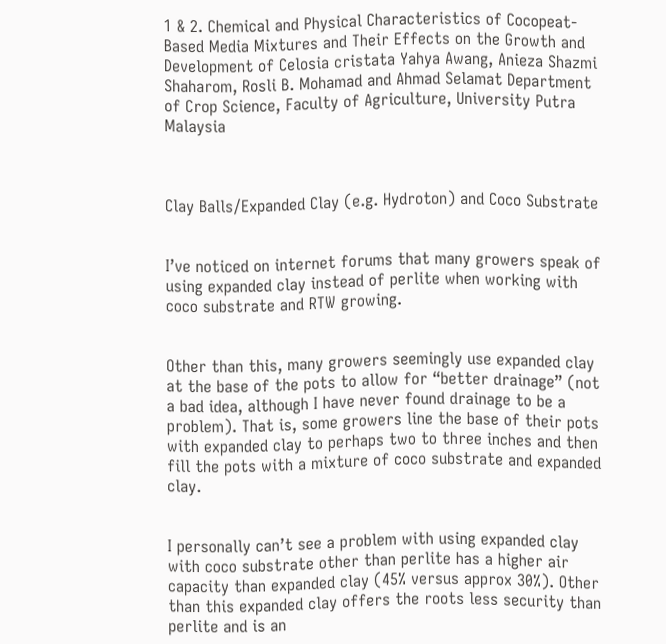1 & 2. Chemical and Physical Characteristics of Cocopeat-Based Media Mixtures and Their Effects on the Growth and Development of Celosia cristata Yahya Awang, Anieza Shazmi Shaharom, Rosli B. Mohamad and Ahmad Selamat Department of Crop Science, Faculty of Agriculture, University Putra Malaysia



Clay Balls/Expanded Clay (e.g. Hydroton) and Coco Substrate


I’ve noticed on internet forums that many growers speak of using expanded clay instead of perlite when working with coco substrate and RTW growing.


Other than this, many growers seemingly use expanded clay at the base of the pots to allow for “better drainage” (not a bad idea, although I have never found drainage to be a problem). That is, some growers line the base of their pots with expanded clay to perhaps two to three inches and then fill the pots with a mixture of coco substrate and expanded clay.


I personally can’t see a problem with using expanded clay with coco substrate other than perlite has a higher air capacity than expanded clay (45% versus approx 30%). Other than this expanded clay offers the roots less security than perlite and is an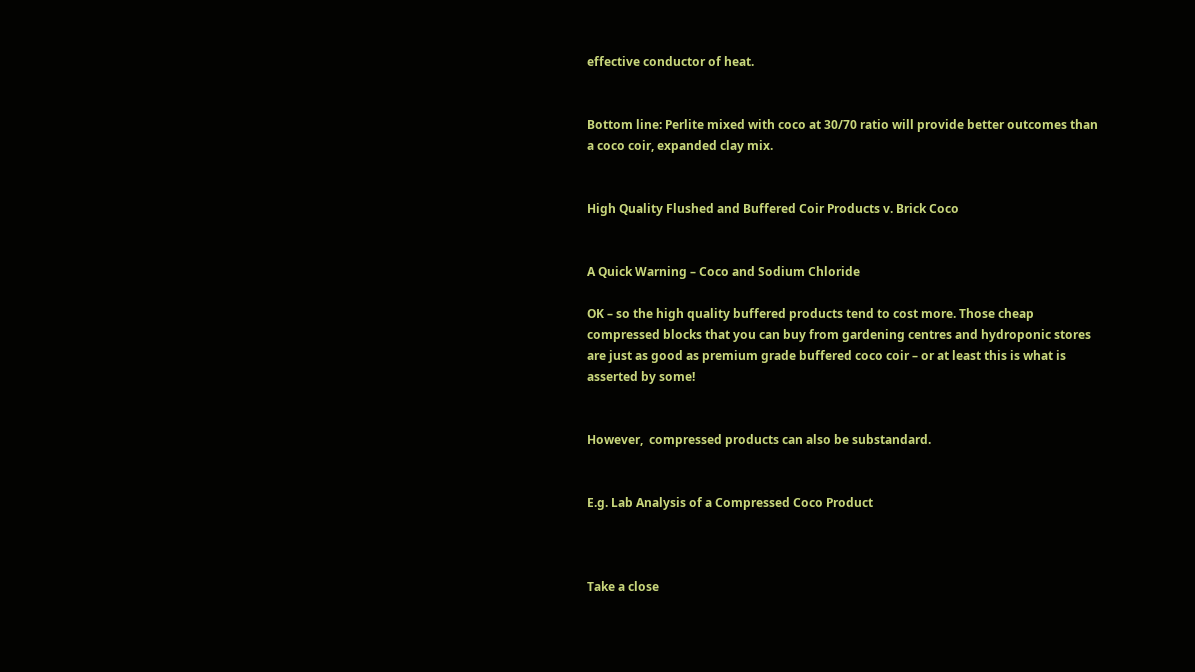effective conductor of heat.


Bottom line: Perlite mixed with coco at 30/70 ratio will provide better outcomes than a coco coir, expanded clay mix.


High Quality Flushed and Buffered Coir Products v. Brick Coco


A Quick Warning – Coco and Sodium Chloride

OK – so the high quality buffered products tend to cost more. Those cheap compressed blocks that you can buy from gardening centres and hydroponic stores are just as good as premium grade buffered coco coir – or at least this is what is asserted by some!


However,  compressed products can also be substandard.


E.g. Lab Analysis of a Compressed Coco Product



Take a close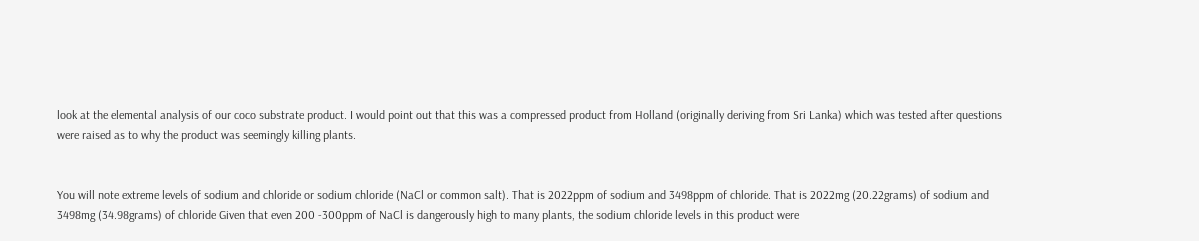look at the elemental analysis of our coco substrate product. I would point out that this was a compressed product from Holland (originally deriving from Sri Lanka) which was tested after questions were raised as to why the product was seemingly killing plants.


You will note extreme levels of sodium and chloride or sodium chloride (NaCl or common salt). That is 2022ppm of sodium and 3498ppm of chloride. That is 2022mg (20.22grams) of sodium and 3498mg (34.98grams) of chloride Given that even 200 -300ppm of NaCl is dangerously high to many plants, the sodium chloride levels in this product were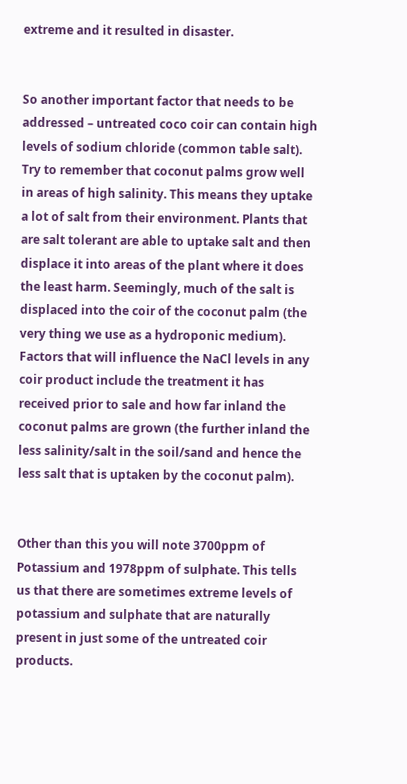extreme and it resulted in disaster.


So another important factor that needs to be addressed – untreated coco coir can contain high levels of sodium chloride (common table salt). Try to remember that coconut palms grow well in areas of high salinity. This means they uptake a lot of salt from their environment. Plants that are salt tolerant are able to uptake salt and then displace it into areas of the plant where it does the least harm. Seemingly, much of the salt is displaced into the coir of the coconut palm (the very thing we use as a hydroponic medium). Factors that will influence the NaCl levels in any coir product include the treatment it has received prior to sale and how far inland the coconut palms are grown (the further inland the less salinity/salt in the soil/sand and hence the less salt that is uptaken by the coconut palm).


Other than this you will note 3700ppm of Potassium and 1978ppm of sulphate. This tells us that there are sometimes extreme levels of potassium and sulphate that are naturally present in just some of the untreated coir products.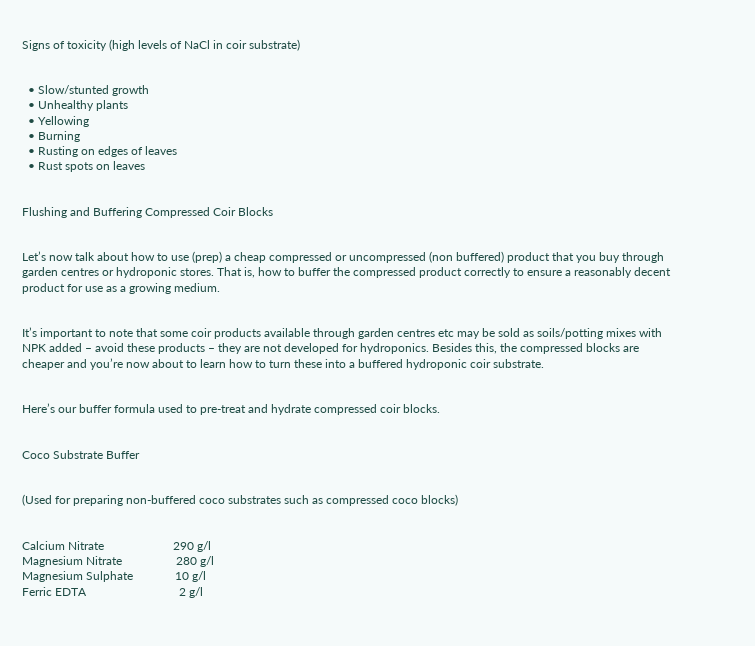Signs of toxicity (high levels of NaCl in coir substrate)


  • Slow/stunted growth
  • Unhealthy plants
  • Yellowing
  • Burning
  • Rusting on edges of leaves
  • Rust spots on leaves


Flushing and Buffering Compressed Coir Blocks


Let’s now talk about how to use (prep) a cheap compressed or uncompressed (non buffered) product that you buy through garden centres or hydroponic stores. That is, how to buffer the compressed product correctly to ensure a reasonably decent product for use as a growing medium.


It’s important to note that some coir products available through garden centres etc may be sold as soils/potting mixes with NPK added – avoid these products – they are not developed for hydroponics. Besides this, the compressed blocks are cheaper and you’re now about to learn how to turn these into a buffered hydroponic coir substrate.


Here’s our buffer formula used to pre-treat and hydrate compressed coir blocks.


Coco Substrate Buffer


(Used for preparing non-buffered coco substrates such as compressed coco blocks)


Calcium Nitrate                       290 g/l
Magnesium Nitrate                  280 g/l
Magnesium Sulphate              10 g/l
Ferric EDTA                               2 g/l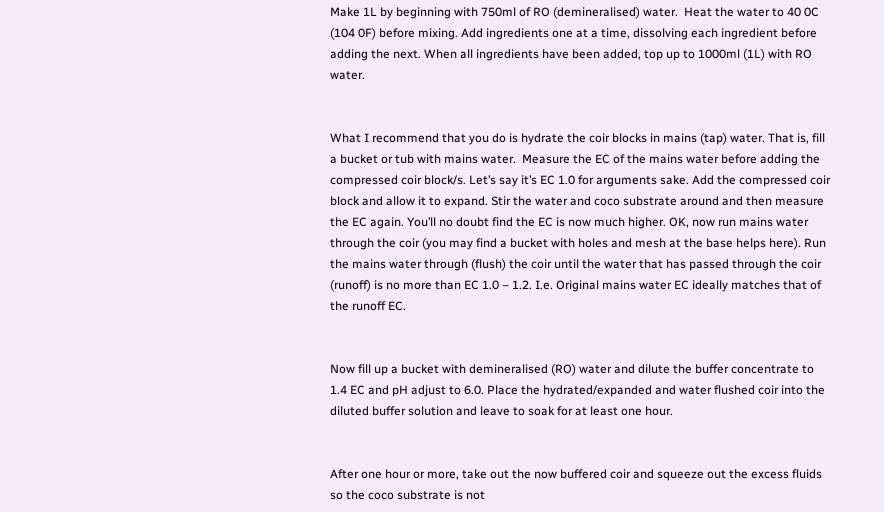Make 1L by beginning with 750ml of RO (demineralised) water.  Heat the water to 40 0C (104 0F) before mixing. Add ingredients one at a time, dissolving each ingredient before adding the next. When all ingredients have been added, top up to 1000ml (1L) with RO water.


What I recommend that you do is hydrate the coir blocks in mains (tap) water. That is, fill a bucket or tub with mains water.  Measure the EC of the mains water before adding the compressed coir block/s. Let’s say it’s EC 1.0 for arguments sake. Add the compressed coir block and allow it to expand. Stir the water and coco substrate around and then measure the EC again. You’ll no doubt find the EC is now much higher. OK, now run mains water through the coir (you may find a bucket with holes and mesh at the base helps here). Run the mains water through (flush) the coir until the water that has passed through the coir (runoff) is no more than EC 1.0 – 1.2. I.e. Original mains water EC ideally matches that of the runoff EC.


Now fill up a bucket with demineralised (RO) water and dilute the buffer concentrate to 1.4 EC and pH adjust to 6.0. Place the hydrated/expanded and water flushed coir into the diluted buffer solution and leave to soak for at least one hour.


After one hour or more, take out the now buffered coir and squeeze out the excess fluids so the coco substrate is not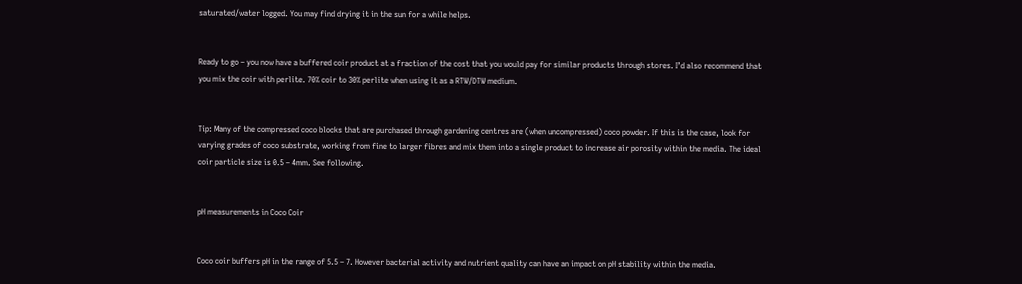saturated/water logged. You may find drying it in the sun for a while helps.


Ready to go – you now have a buffered coir product at a fraction of the cost that you would pay for similar products through stores. I’d also recommend that you mix the coir with perlite. 70% coir to 30% perlite when using it as a RTW/DTW medium.


Tip: Many of the compressed coco blocks that are purchased through gardening centres are (when uncompressed) coco powder. If this is the case, look for varying grades of coco substrate, working from fine to larger fibres and mix them into a single product to increase air porosity within the media. The ideal coir particle size is 0.5 – 4mm. See following.


pH measurements in Coco Coir


Coco coir buffers pH in the range of 5.5 – 7. However bacterial activity and nutrient quality can have an impact on pH stability within the media.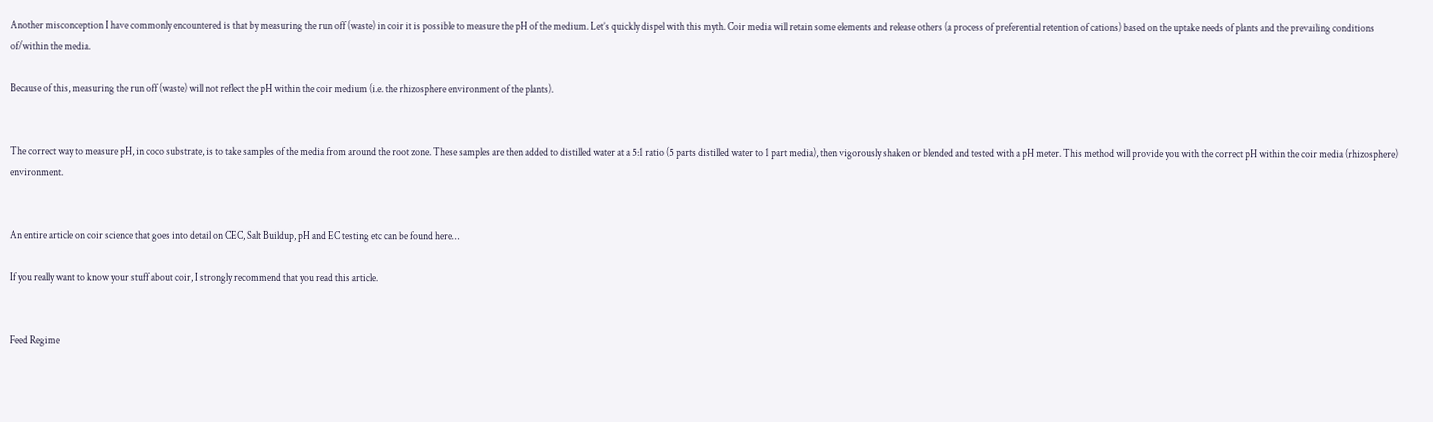Another misconception I have commonly encountered is that by measuring the run off (waste) in coir it is possible to measure the pH of the medium. Let’s quickly dispel with this myth. Coir media will retain some elements and release others (a process of preferential retention of cations) based on the uptake needs of plants and the prevailing conditions of/within the media.

Because of this, measuring the run off (waste) will not reflect the pH within the coir medium (i.e. the rhizosphere environment of the plants).


The correct way to measure pH, in coco substrate, is to take samples of the media from around the root zone. These samples are then added to distilled water at a 5:1 ratio (5 parts distilled water to 1 part media), then vigorously shaken or blended and tested with a pH meter. This method will provide you with the correct pH within the coir media (rhizosphere) environment.


An entire article on coir science that goes into detail on CEC, Salt Buildup, pH and EC testing etc can be found here…

If you really want to know your stuff about coir, I strongly recommend that you read this article.


Feed Regime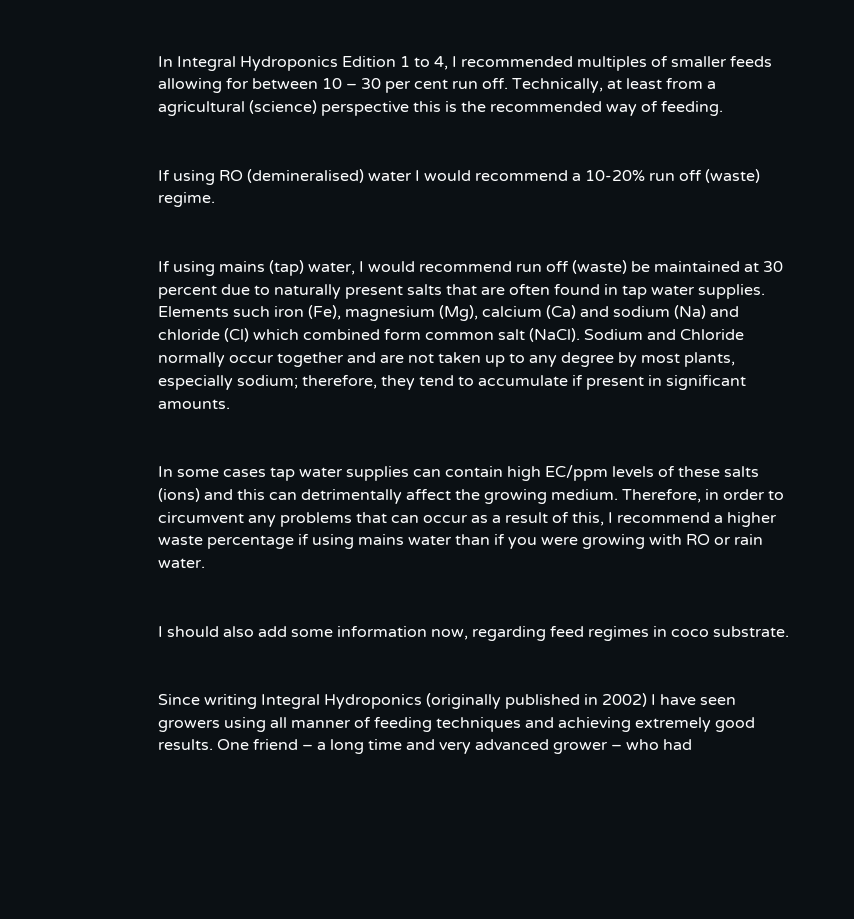In Integral Hydroponics Edition 1 to 4, I recommended multiples of smaller feeds allowing for between 10 – 30 per cent run off. Technically, at least from a agricultural (science) perspective this is the recommended way of feeding.


If using RO (demineralised) water I would recommend a 10-20% run off (waste) regime.


If using mains (tap) water, I would recommend run off (waste) be maintained at 30 percent due to naturally present salts that are often found in tap water supplies. Elements such iron (Fe), magnesium (Mg), calcium (Ca) and sodium (Na) and chloride (Cl) which combined form common salt (NaCl). Sodium and Chloride normally occur together and are not taken up to any degree by most plants, especially sodium; therefore, they tend to accumulate if present in significant amounts.


In some cases tap water supplies can contain high EC/ppm levels of these salts (ions) and this can detrimentally affect the growing medium. Therefore, in order to circumvent any problems that can occur as a result of this, I recommend a higher waste percentage if using mains water than if you were growing with RO or rain water.


I should also add some information now, regarding feed regimes in coco substrate.


Since writing Integral Hydroponics (originally published in 2002) I have seen growers using all manner of feeding techniques and achieving extremely good results. One friend – a long time and very advanced grower – who had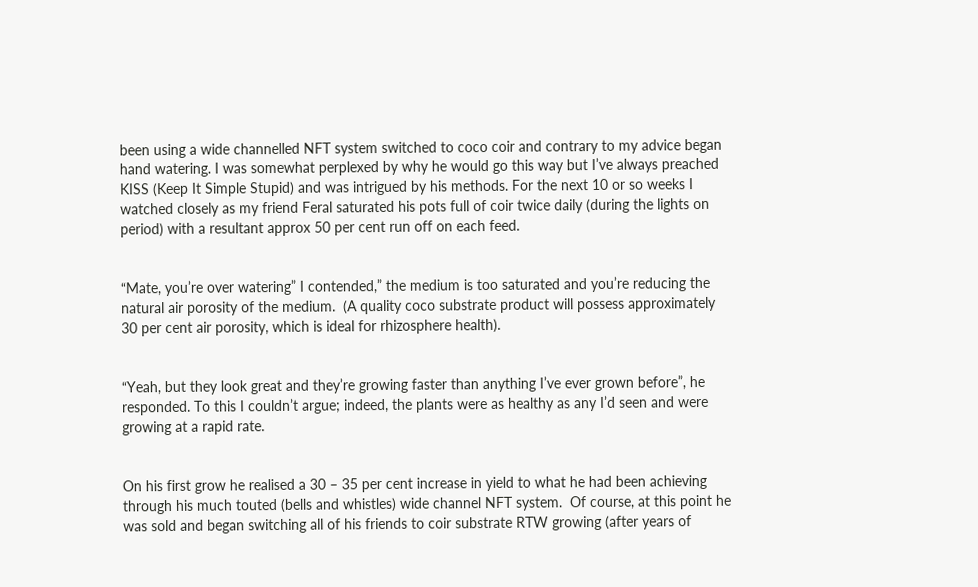been using a wide channelled NFT system switched to coco coir and contrary to my advice began hand watering. I was somewhat perplexed by why he would go this way but I’ve always preached KISS (Keep It Simple Stupid) and was intrigued by his methods. For the next 10 or so weeks I watched closely as my friend Feral saturated his pots full of coir twice daily (during the lights on period) with a resultant approx 50 per cent run off on each feed.


“Mate, you’re over watering” I contended,” the medium is too saturated and you’re reducing the natural air porosity of the medium.  (A quality coco substrate product will possess approximately 30 per cent air porosity, which is ideal for rhizosphere health).


“Yeah, but they look great and they’re growing faster than anything I’ve ever grown before”, he responded. To this I couldn’t argue; indeed, the plants were as healthy as any I’d seen and were growing at a rapid rate.


On his first grow he realised a 30 – 35 per cent increase in yield to what he had been achieving through his much touted (bells and whistles) wide channel NFT system.  Of course, at this point he was sold and began switching all of his friends to coir substrate RTW growing (after years of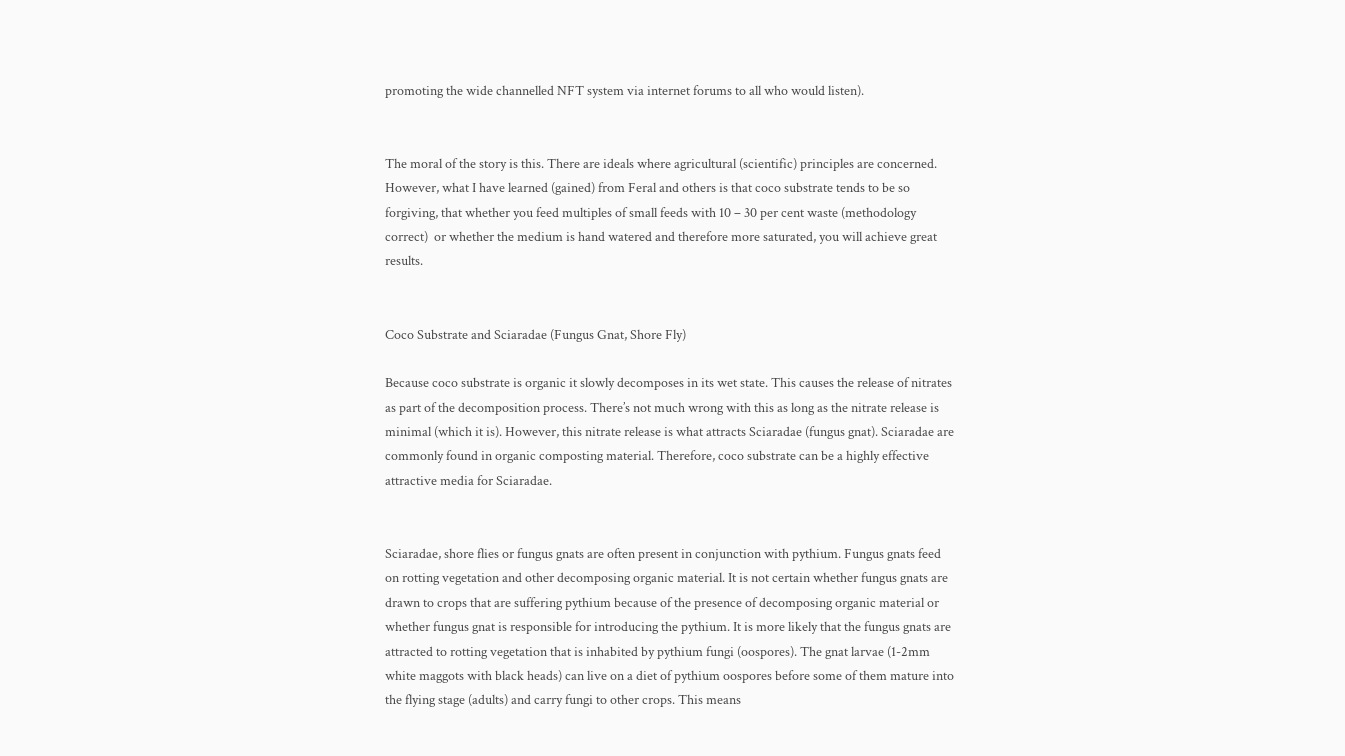promoting the wide channelled NFT system via internet forums to all who would listen).


The moral of the story is this. There are ideals where agricultural (scientific) principles are concerned. However, what I have learned (gained) from Feral and others is that coco substrate tends to be so forgiving, that whether you feed multiples of small feeds with 10 – 30 per cent waste (methodology correct)  or whether the medium is hand watered and therefore more saturated, you will achieve great results.


Coco Substrate and Sciaradae (Fungus Gnat, Shore Fly)

Because coco substrate is organic it slowly decomposes in its wet state. This causes the release of nitrates as part of the decomposition process. There’s not much wrong with this as long as the nitrate release is minimal (which it is). However, this nitrate release is what attracts Sciaradae (fungus gnat). Sciaradae are commonly found in organic composting material. Therefore, coco substrate can be a highly effective attractive media for Sciaradae.


Sciaradae, shore flies or fungus gnats are often present in conjunction with pythium. Fungus gnats feed on rotting vegetation and other decomposing organic material. It is not certain whether fungus gnats are drawn to crops that are suffering pythium because of the presence of decomposing organic material or whether fungus gnat is responsible for introducing the pythium. It is more likely that the fungus gnats are attracted to rotting vegetation that is inhabited by pythium fungi (oospores). The gnat larvae (1-2mm white maggots with black heads) can live on a diet of pythium oospores before some of them mature into the flying stage (adults) and carry fungi to other crops. This means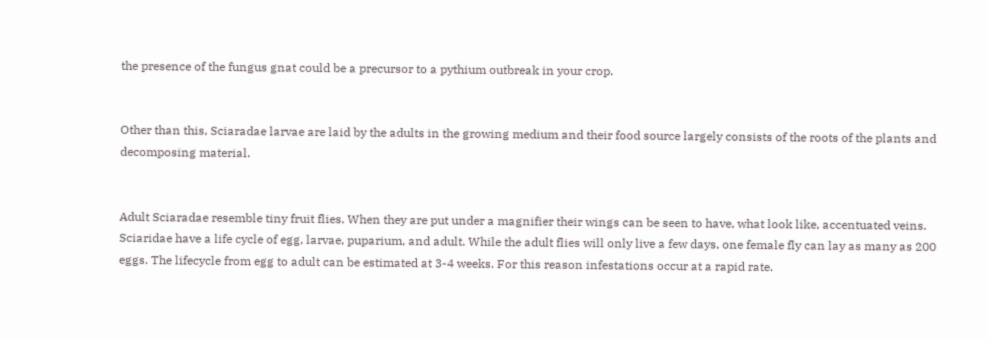the presence of the fungus gnat could be a precursor to a pythium outbreak in your crop.


Other than this, Sciaradae larvae are laid by the adults in the growing medium and their food source largely consists of the roots of the plants and decomposing material.


Adult Sciaradae resemble tiny fruit flies. When they are put under a magnifier their wings can be seen to have, what look like, accentuated veins. Sciaridae have a life cycle of egg, larvae, puparium, and adult. While the adult flies will only live a few days, one female fly can lay as many as 200 eggs. The lifecycle from egg to adult can be estimated at 3-4 weeks. For this reason infestations occur at a rapid rate.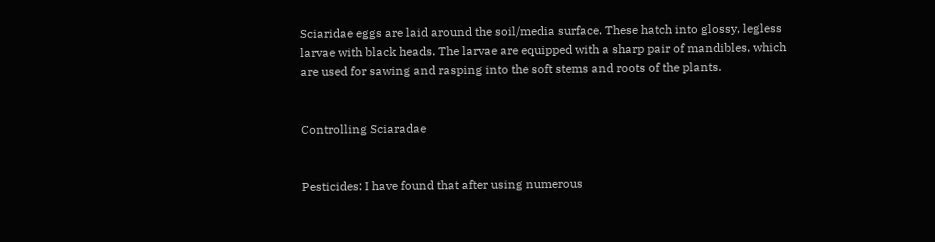Sciaridae eggs are laid around the soil/media surface. These hatch into glossy, legless larvae with black heads. The larvae are equipped with a sharp pair of mandibles, which are used for sawing and rasping into the soft stems and roots of the plants.


Controlling Sciaradae


Pesticides: I have found that after using numerous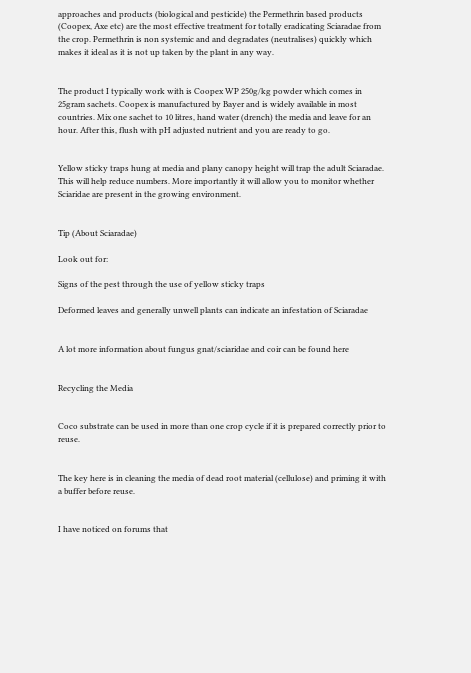approaches and products (biological and pesticide) the Permethrin based products (Coopex, Axe etc) are the most effective treatment for totally eradicating Sciaradae from the crop. Permethrin is non systemic and and degradates (neutralises) quickly which makes it ideal as it is not up taken by the plant in any way.


The product I typically work with is Coopex WP 250g/kg powder which comes in 25gram sachets. Coopex is manufactured by Bayer and is widely available in most countries. Mix one sachet to 10 litres, hand water (drench) the media and leave for an hour. After this, flush with pH adjusted nutrient and you are ready to go.


Yellow sticky traps hung at media and plany canopy height will trap the adult Sciaradae. This will help reduce numbers. More importantly it will allow you to monitor whether Sciaridae are present in the growing environment.


Tip (About Sciaradae)

Look out for:

Signs of the pest through the use of yellow sticky traps

Deformed leaves and generally unwell plants can indicate an infestation of Sciaradae


A lot more information about fungus gnat/sciaridae and coir can be found here


Recycling the Media


Coco substrate can be used in more than one crop cycle if it is prepared correctly prior to reuse.


The key here is in cleaning the media of dead root material (cellulose) and priming it with a buffer before reuse.


I have noticed on forums that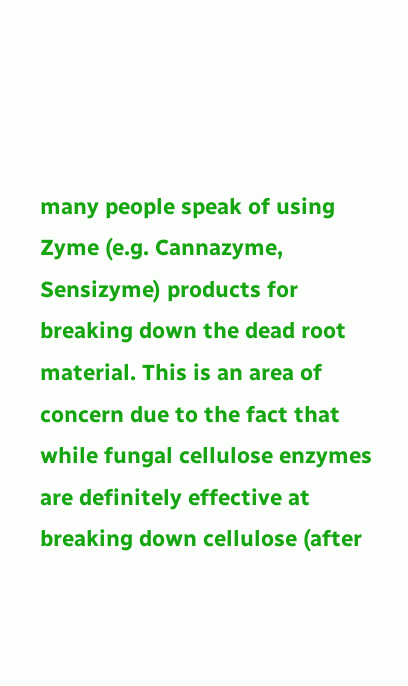many people speak of using Zyme (e.g. Cannazyme, Sensizyme) products for breaking down the dead root material. This is an area of concern due to the fact that while fungal cellulose enzymes are definitely effective at breaking down cellulose (after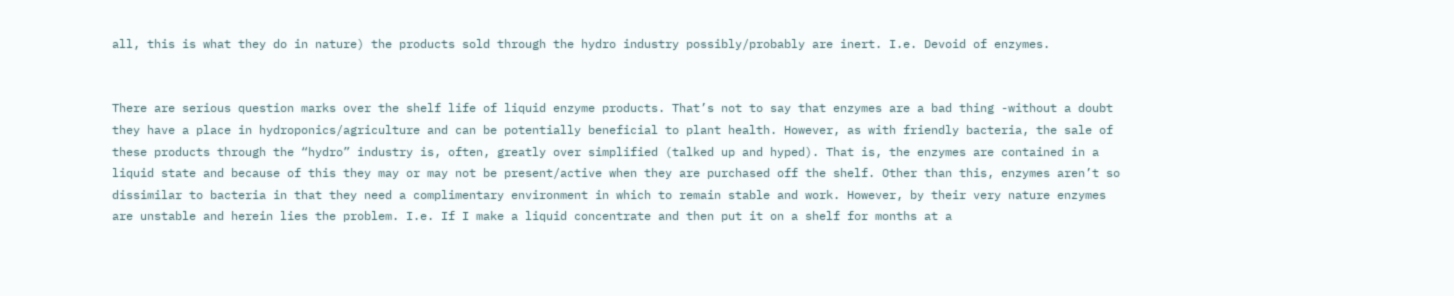all, this is what they do in nature) the products sold through the hydro industry possibly/probably are inert. I.e. Devoid of enzymes.


There are serious question marks over the shelf life of liquid enzyme products. That’s not to say that enzymes are a bad thing -without a doubt they have a place in hydroponics/agriculture and can be potentially beneficial to plant health. However, as with friendly bacteria, the sale of these products through the “hydro” industry is, often, greatly over simplified (talked up and hyped). That is, the enzymes are contained in a liquid state and because of this they may or may not be present/active when they are purchased off the shelf. Other than this, enzymes aren’t so dissimilar to bacteria in that they need a complimentary environment in which to remain stable and work. However, by their very nature enzymes are unstable and herein lies the problem. I.e. If I make a liquid concentrate and then put it on a shelf for months at a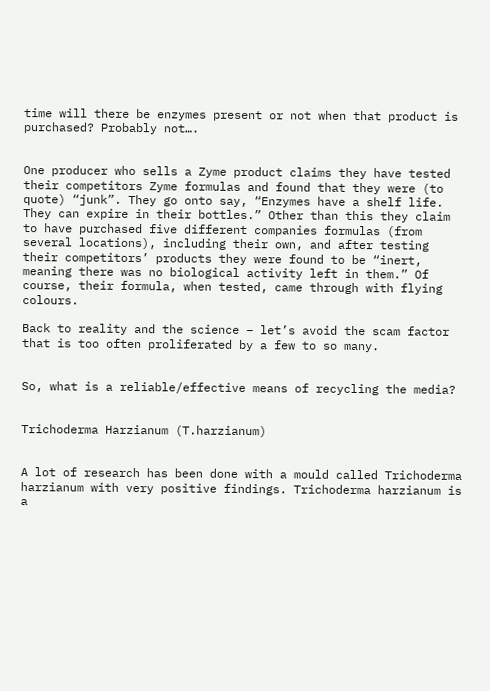time will there be enzymes present or not when that product is purchased? Probably not….


One producer who sells a Zyme product claims they have tested their competitors Zyme formulas and found that they were (to quote) “junk”. They go onto say, “Enzymes have a shelf life. They can expire in their bottles.” Other than this they claim to have purchased five different companies formulas (from several locations), including their own, and after testing their competitors’ products they were found to be “inert, meaning there was no biological activity left in them.” Of course, their formula, when tested, came through with flying colours.

Back to reality and the science – let’s avoid the scam factor that is too often proliferated by a few to so many.


So, what is a reliable/effective means of recycling the media?


Trichoderma Harzianum (T.harzianum)


A lot of research has been done with a mould called Trichoderma harzianum with very positive findings. Trichoderma harzianum is a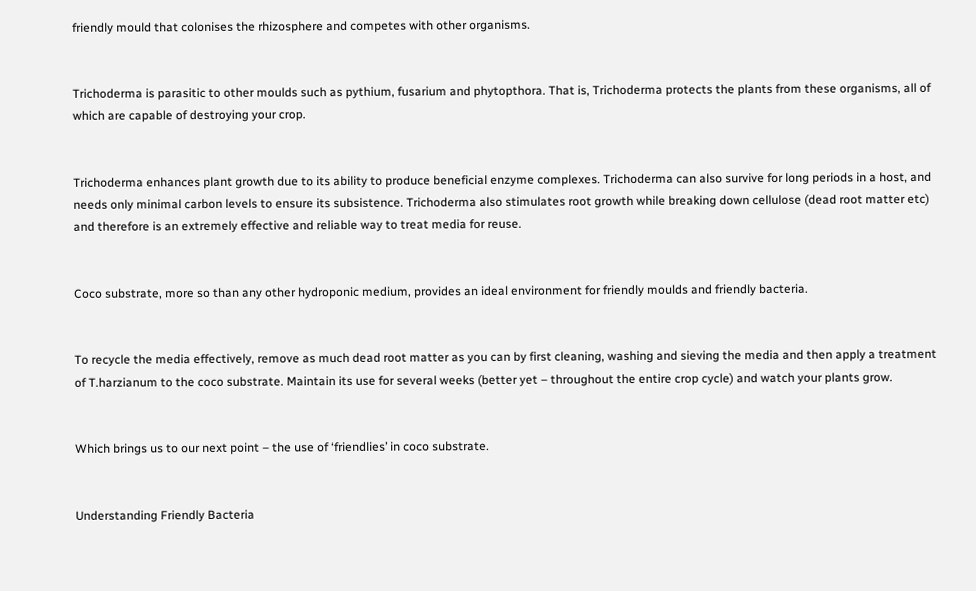friendly mould that colonises the rhizosphere and competes with other organisms.


Trichoderma is parasitic to other moulds such as pythium, fusarium and phytopthora. That is, Trichoderma protects the plants from these organisms, all of which are capable of destroying your crop.


Trichoderma enhances plant growth due to its ability to produce beneficial enzyme complexes. Trichoderma can also survive for long periods in a host, and needs only minimal carbon levels to ensure its subsistence. Trichoderma also stimulates root growth while breaking down cellulose (dead root matter etc) and therefore is an extremely effective and reliable way to treat media for reuse.


Coco substrate, more so than any other hydroponic medium, provides an ideal environment for friendly moulds and friendly bacteria.


To recycle the media effectively, remove as much dead root matter as you can by first cleaning, washing and sieving the media and then apply a treatment of T.harzianum to the coco substrate. Maintain its use for several weeks (better yet – throughout the entire crop cycle) and watch your plants grow.


Which brings us to our next point – the use of ‘friendlies’ in coco substrate.


Understanding Friendly Bacteria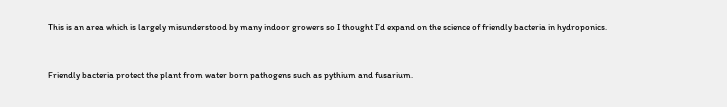This is an area which is largely misunderstood by many indoor growers so I thought I’d expand on the science of friendly bacteria in hydroponics.


Friendly bacteria protect the plant from water born pathogens such as pythium and fusarium.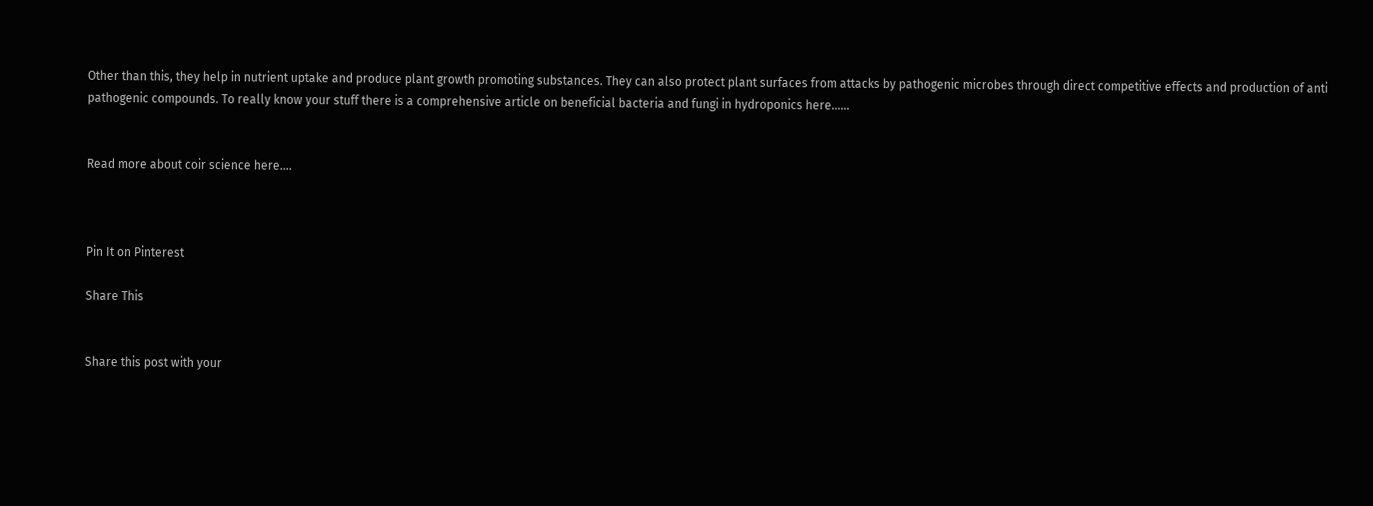Other than this, they help in nutrient uptake and produce plant growth promoting substances. They can also protect plant surfaces from attacks by pathogenic microbes through direct competitive effects and production of anti pathogenic compounds. To really know your stuff there is a comprehensive article on beneficial bacteria and fungi in hydroponics here……


Read more about coir science here….



Pin It on Pinterest

Share This


Share this post with your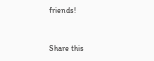friends!


Share this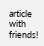article with friends!